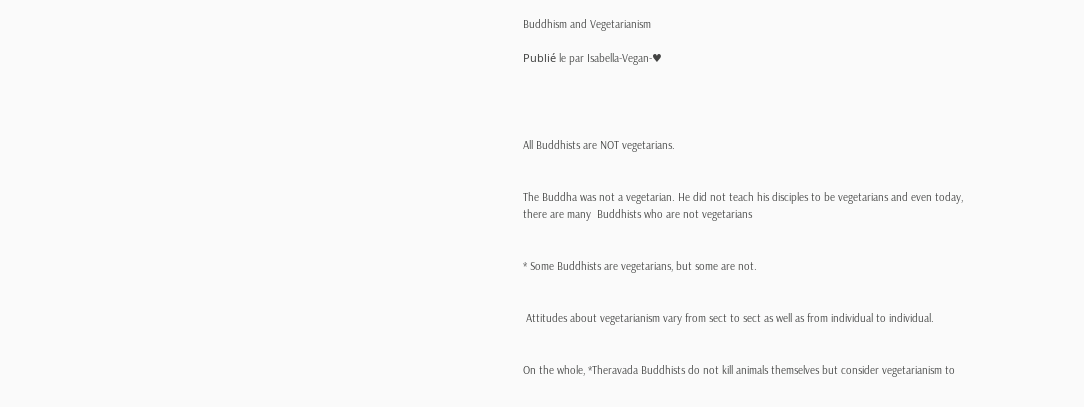Buddhism and Vegetarianism

Publié le par Isabella-Vegan-♥




All Buddhists are NOT vegetarians.


The Buddha was not a vegetarian. He did not teach his disciples to be vegetarians and even today, there are many  Buddhists who are not vegetarians


* Some Buddhists are vegetarians, but some are not.


 Attitudes about vegetarianism vary from sect to sect as well as from individual to individual.


On the whole, *Theravada Buddhists do not kill animals themselves but consider vegetarianism to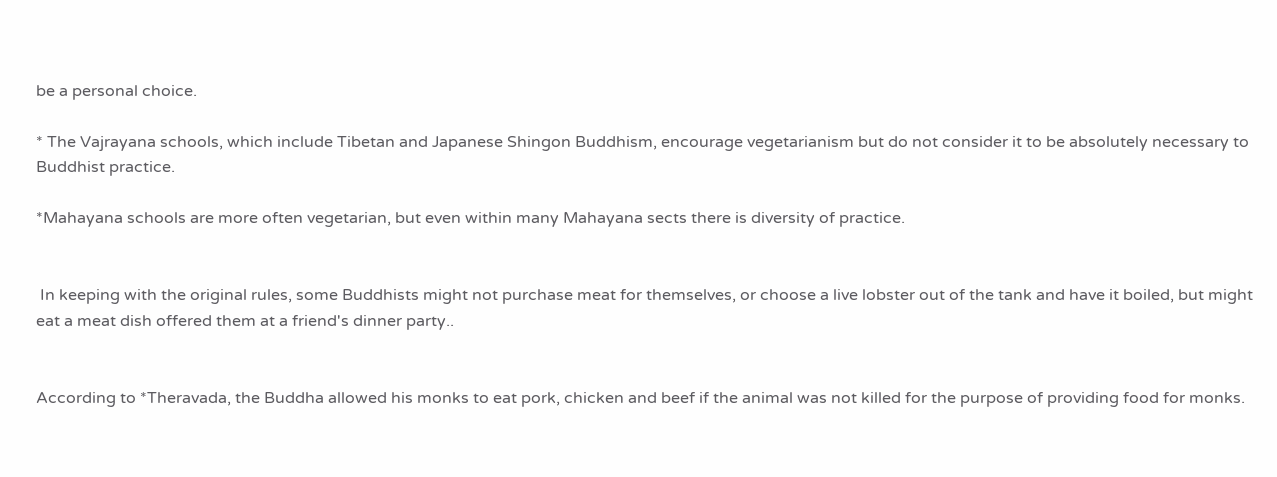be a personal choice.

* The Vajrayana schools, which include Tibetan and Japanese Shingon Buddhism, encourage vegetarianism but do not consider it to be absolutely necessary to Buddhist practice.

*Mahayana schools are more often vegetarian, but even within many Mahayana sects there is diversity of practice.


 In keeping with the original rules, some Buddhists might not purchase meat for themselves, or choose a live lobster out of the tank and have it boiled, but might eat a meat dish offered them at a friend's dinner party..


According to *Theravada, the Buddha allowed his monks to eat pork, chicken and beef if the animal was not killed for the purpose of providing food for monks.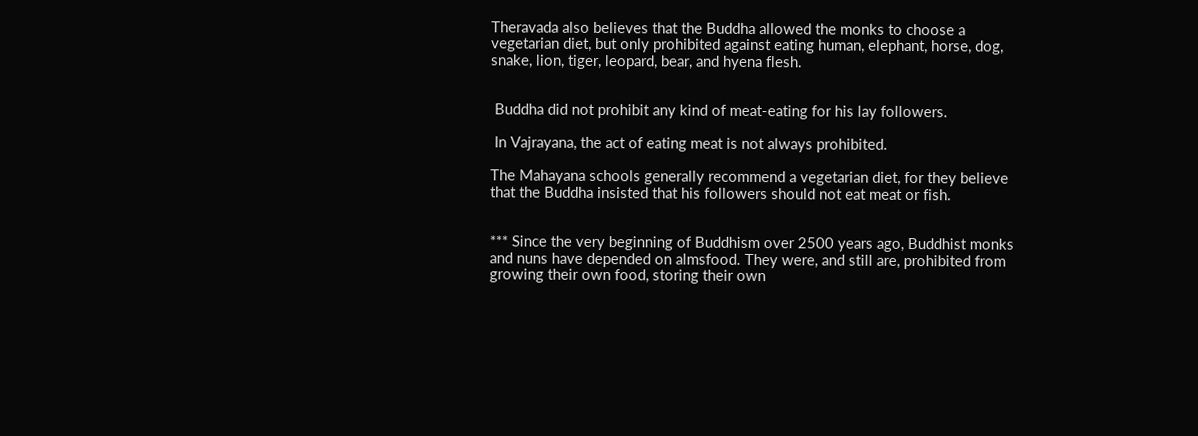Theravada also believes that the Buddha allowed the monks to choose a vegetarian diet, but only prohibited against eating human, elephant, horse, dog, snake, lion, tiger, leopard, bear, and hyena flesh.


 Buddha did not prohibit any kind of meat-eating for his lay followers.

 In Vajrayana, the act of eating meat is not always prohibited.

The Mahayana schools generally recommend a vegetarian diet, for they believe that the Buddha insisted that his followers should not eat meat or fish.


*** Since the very beginning of Buddhism over 2500 years ago, Buddhist monks and nuns have depended on almsfood. They were, and still are, prohibited from growing their own food, storing their own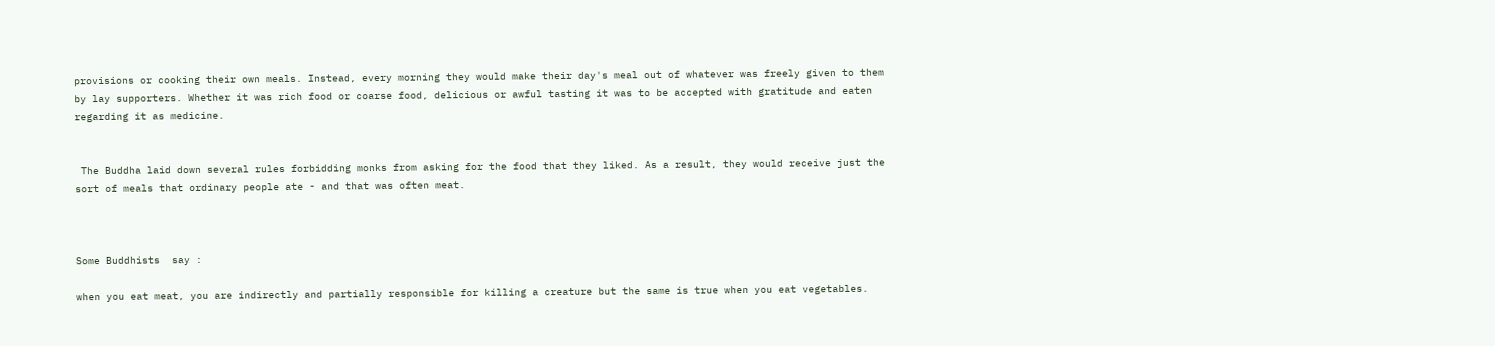provisions or cooking their own meals. Instead, every morning they would make their day's meal out of whatever was freely given to them by lay supporters. Whether it was rich food or coarse food, delicious or awful tasting it was to be accepted with gratitude and eaten regarding it as medicine.


 The Buddha laid down several rules forbidding monks from asking for the food that they liked. As a result, they would receive just the sort of meals that ordinary people ate - and that was often meat.



Some Buddhists  say :

when you eat meat, you are indirectly and partially responsible for killing a creature but the same is true when you eat vegetables.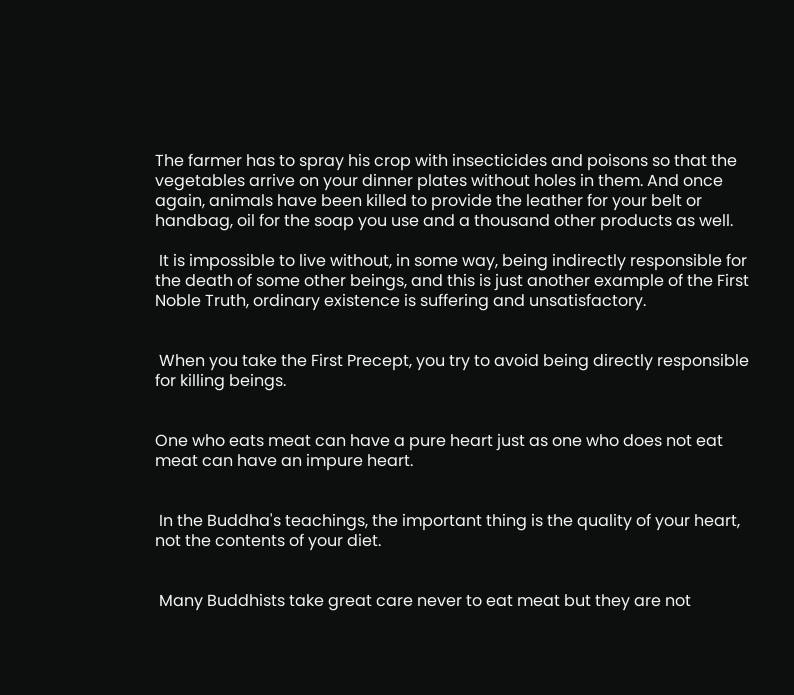The farmer has to spray his crop with insecticides and poisons so that the vegetables arrive on your dinner plates without holes in them. And once again, animals have been killed to provide the leather for your belt or handbag, oil for the soap you use and a thousand other products as well.

 It is impossible to live without, in some way, being indirectly responsible for the death of some other beings, and this is just another example of the First Noble Truth, ordinary existence is suffering and unsatisfactory.


 When you take the First Precept, you try to avoid being directly responsible for killing beings.


One who eats meat can have a pure heart just as one who does not eat meat can have an impure heart.


 In the Buddha's teachings, the important thing is the quality of your heart, not the contents of your diet.


 Many Buddhists take great care never to eat meat but they are not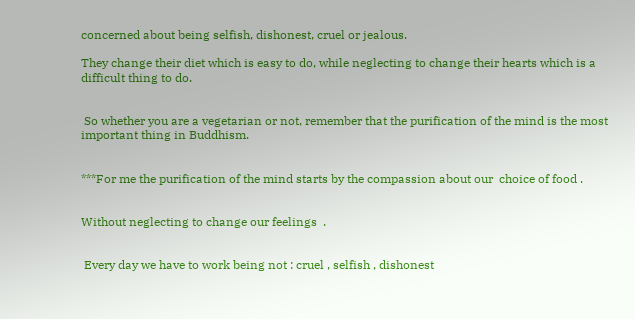concerned about being selfish, dishonest, cruel or jealous.

They change their diet which is easy to do, while neglecting to change their hearts which is a difficult thing to do.


 So whether you are a vegetarian or not, remember that the purification of the mind is the most important thing in Buddhism.


***For me the purification of the mind starts by the compassion about our  choice of food .


Without neglecting to change our feelings  .


 Every day we have to work being not : cruel , selfish , dishonest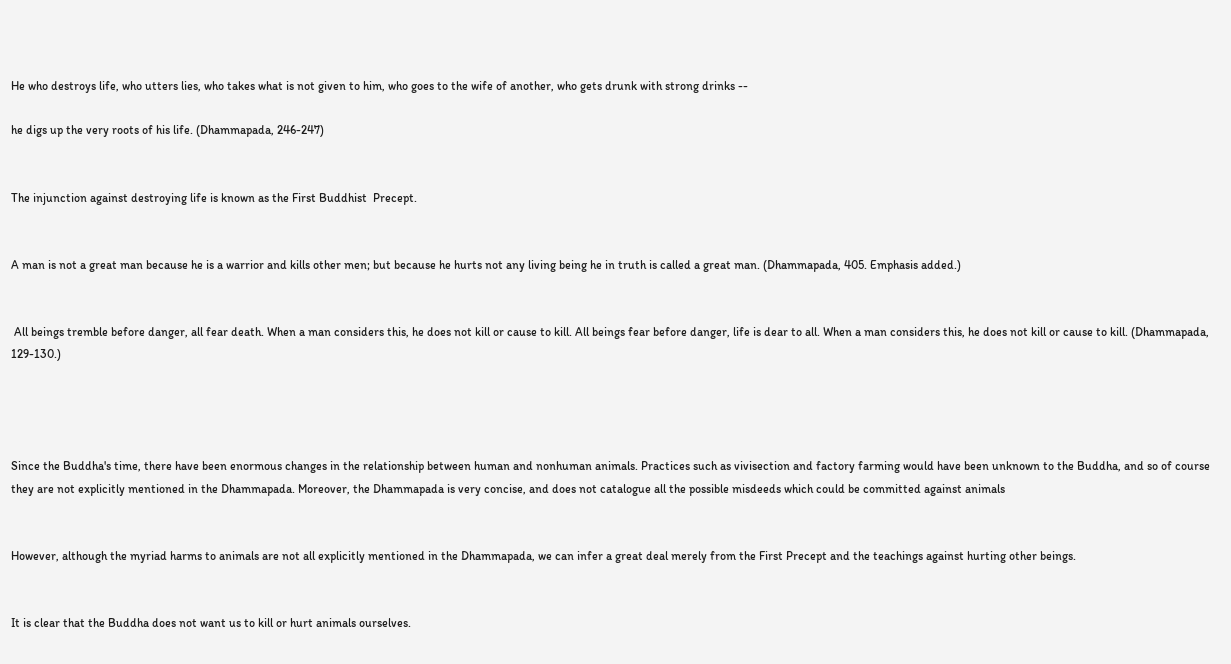He who destroys life, who utters lies, who takes what is not given to him, who goes to the wife of another, who gets drunk with strong drinks --

he digs up the very roots of his life. (Dhammapada, 246-247)


The injunction against destroying life is known as the First Buddhist  Precept.


A man is not a great man because he is a warrior and kills other men; but because he hurts not any living being he in truth is called a great man. (Dhammapada, 405. Emphasis added.)


 All beings tremble before danger, all fear death. When a man considers this, he does not kill or cause to kill. All beings fear before danger, life is dear to all. When a man considers this, he does not kill or cause to kill. (Dhammapada, 129-130.)




Since the Buddha's time, there have been enormous changes in the relationship between human and nonhuman animals. Practices such as vivisection and factory farming would have been unknown to the Buddha, and so of course they are not explicitly mentioned in the Dhammapada. Moreover, the Dhammapada is very concise, and does not catalogue all the possible misdeeds which could be committed against animals


However, although the myriad harms to animals are not all explicitly mentioned in the Dhammapada, we can infer a great deal merely from the First Precept and the teachings against hurting other beings.


It is clear that the Buddha does not want us to kill or hurt animals ourselves.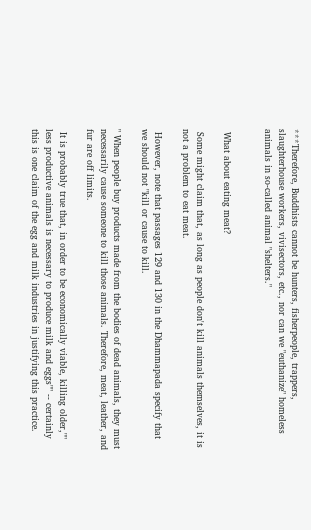***Therefore, Buddhists cannot be hunters, fisherpeople, trappers, slaughterhouse workers, vivisectors, etc., nor can we "euthanize" homeless animals in so-called animal "shelters."


 What about eating meat?

 Some might claim that, as long as people don't kill animals themselves, it is not a problem to eat meat.

 However, note that passages 129 and 130 in the Dhammapada specify that we should not "kill or cause to kill.

" When people buy products made from the bodies of dead animals, they must necessarily cause someone to kill those animals. Therefore, meat, leather, and fur are off limits.

 It is probably true that, in order to be economically viable, killing older,"" less productive animals is necessary to produce milk and eggs"" -- certainly this is one claim of the egg and milk industries in justifying this practice.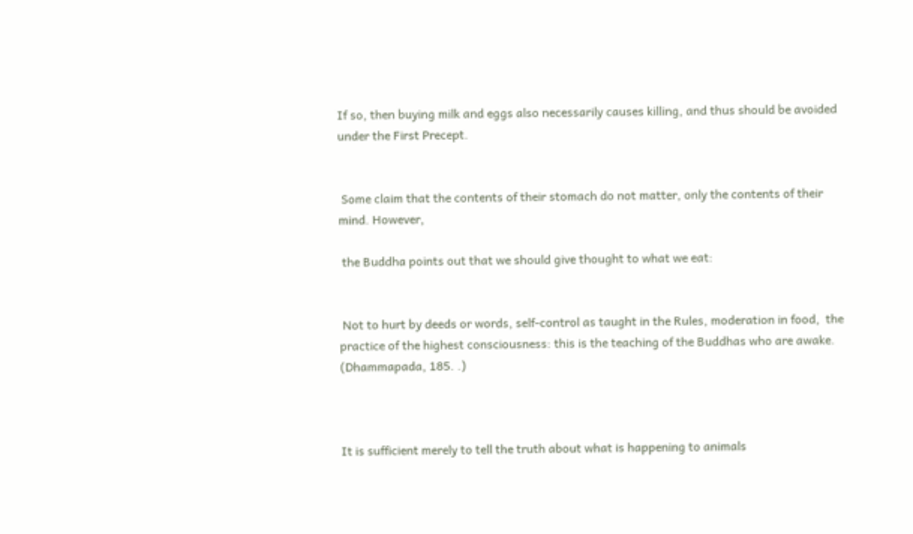If so, then buying milk and eggs also necessarily causes killing, and thus should be avoided under the First Precept.


 Some claim that the contents of their stomach do not matter, only the contents of their mind. However,

 the Buddha points out that we should give thought to what we eat:


 Not to hurt by deeds or words, self-control as taught in the Rules, moderation in food,  the practice of the highest consciousness: this is the teaching of the Buddhas who are awake. (Dhammapada, 185. .)



It is sufficient merely to tell the truth about what is happening to animals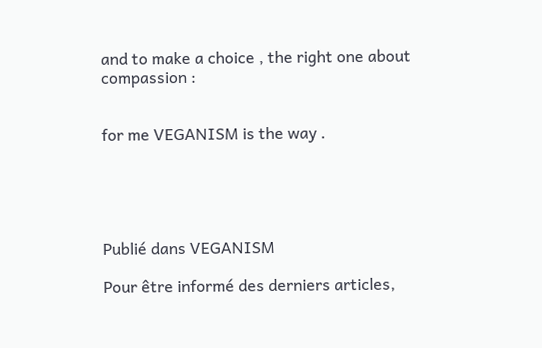and to make a choice , the right one about compassion :


for me VEGANISM is the way .





Publié dans VEGANISM

Pour être informé des derniers articles,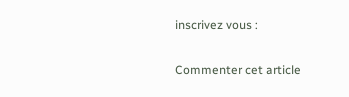inscrivez vous :

Commenter cet article